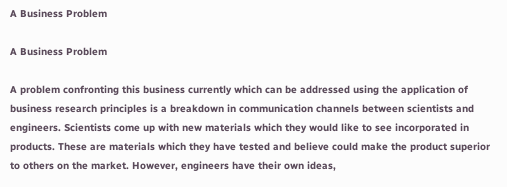A Business Problem

A Business Problem

A problem confronting this business currently which can be addressed using the application of business research principles is a breakdown in communication channels between scientists and engineers. Scientists come up with new materials which they would like to see incorporated in products. These are materials which they have tested and believe could make the product superior to others on the market. However, engineers have their own ideas,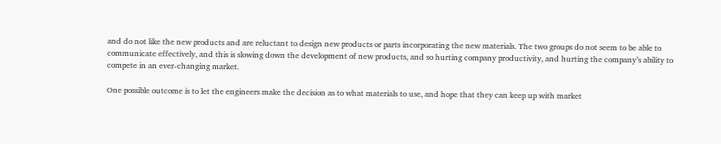and do not like the new products and are reluctant to design new products or parts incorporating the new materials. The two groups do not seem to be able to communicate effectively, and this is slowing down the development of new products, and so hurting company productivity, and hurting the company’s ability to compete in an ever-changing market.

One possible outcome is to let the engineers make the decision as to what materials to use, and hope that they can keep up with market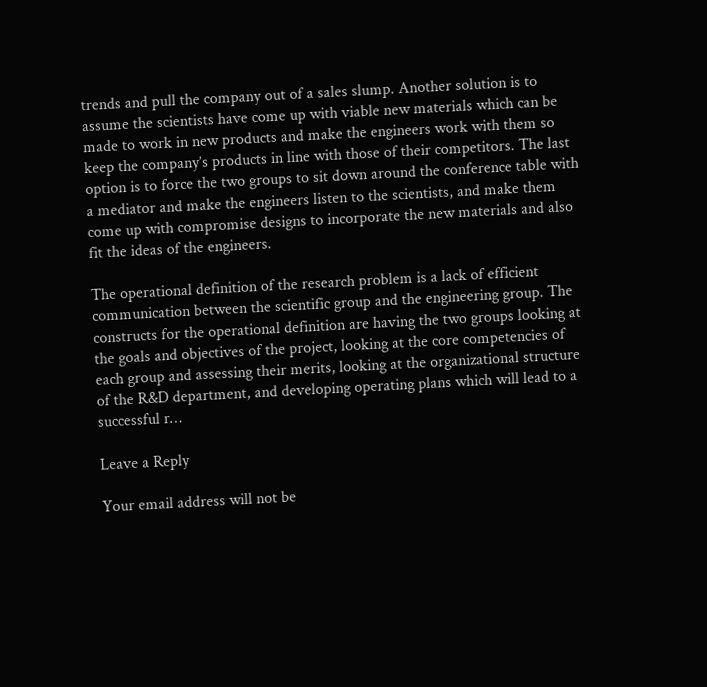trends and pull the company out of a sales slump. Another solution is to assume the scientists have come up with viable new materials which can be made to work in new products and make the engineers work with them so keep the company’s products in line with those of their competitors. The last option is to force the two groups to sit down around the conference table with a mediator and make the engineers listen to the scientists, and make them come up with compromise designs to incorporate the new materials and also fit the ideas of the engineers.

The operational definition of the research problem is a lack of efficient communication between the scientific group and the engineering group. The constructs for the operational definition are having the two groups looking at the goals and objectives of the project, looking at the core competencies of each group and assessing their merits, looking at the organizational structure of the R&D department, and developing operating plans which will lead to a successful r…

Leave a Reply

Your email address will not be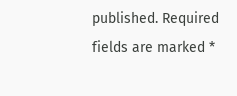published. Required fields are marked *